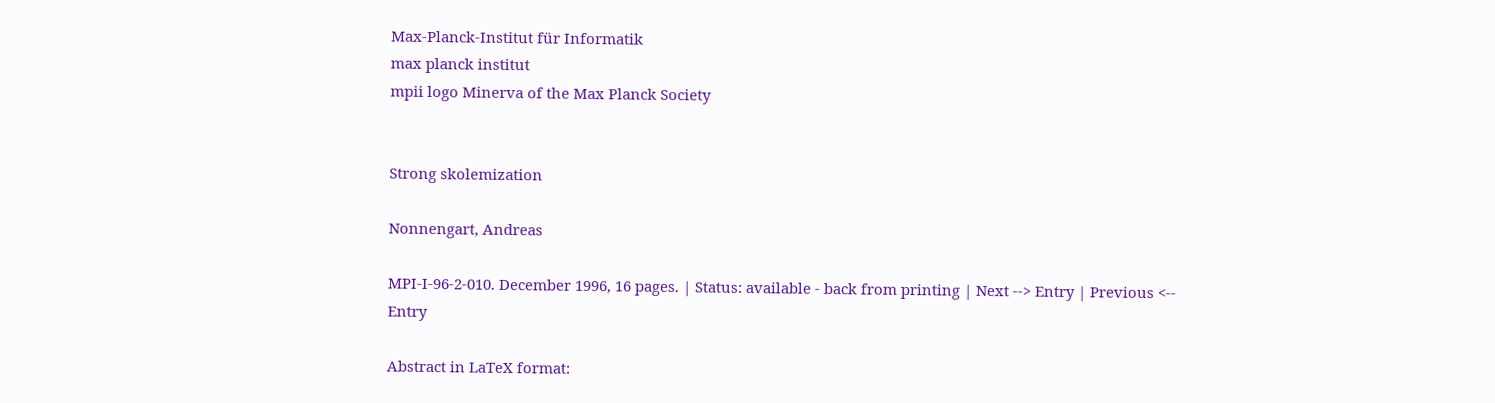Max-Planck-Institut für Informatik
max planck institut
mpii logo Minerva of the Max Planck Society


Strong skolemization

Nonnengart, Andreas

MPI-I-96-2-010. December 1996, 16 pages. | Status: available - back from printing | Next --> Entry | Previous <-- Entry

Abstract in LaTeX format: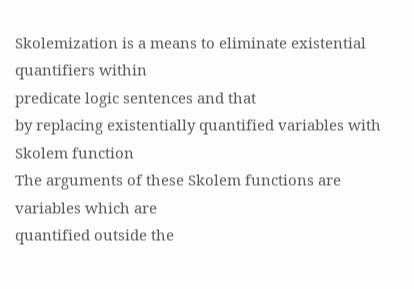Skolemization is a means to eliminate existential quantifiers within
predicate logic sentences and that
by replacing existentially quantified variables with Skolem function
The arguments of these Skolem functions are variables which are
quantified outside the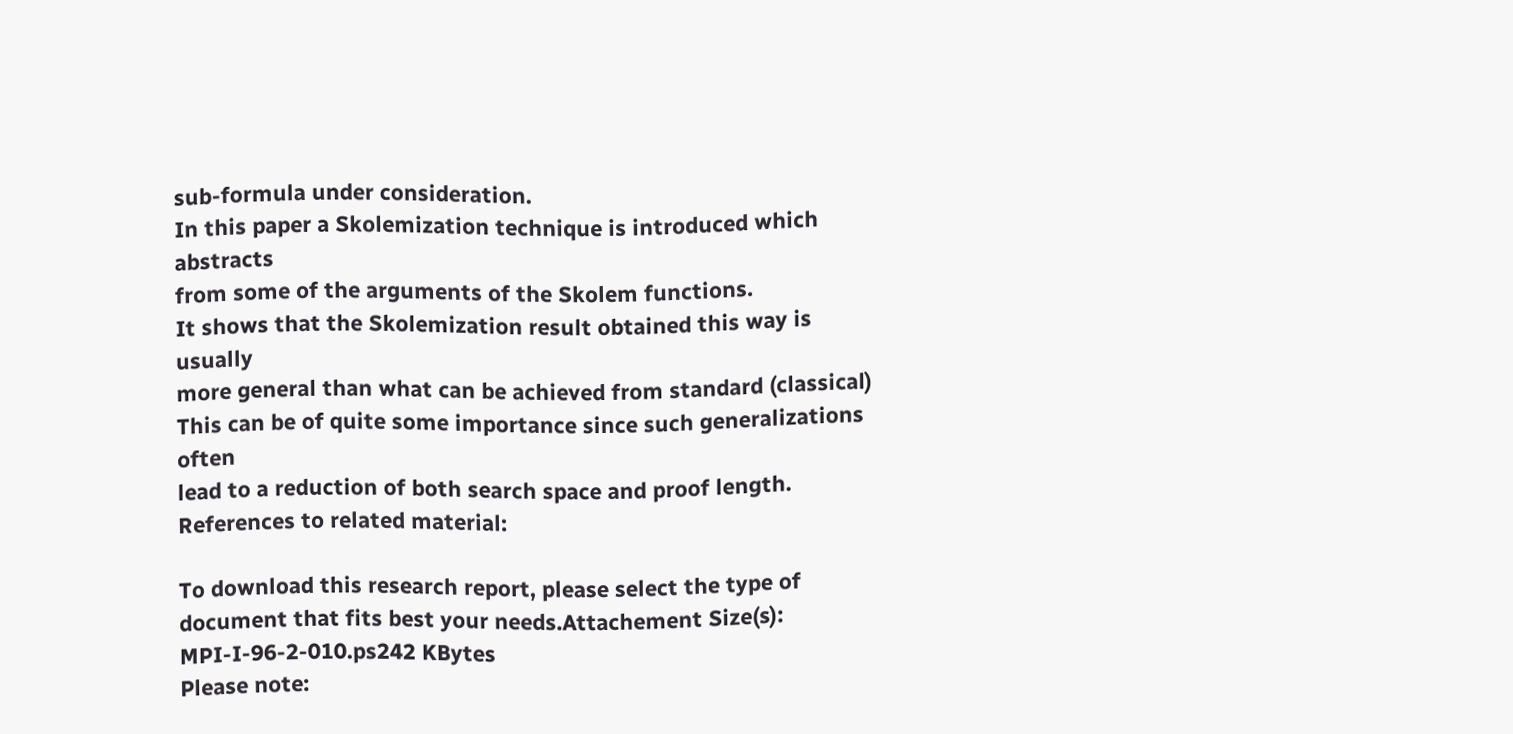sub-formula under consideration.
In this paper a Skolemization technique is introduced which abstracts
from some of the arguments of the Skolem functions.
It shows that the Skolemization result obtained this way is usually
more general than what can be achieved from standard (classical)
This can be of quite some importance since such generalizations often
lead to a reduction of both search space and proof length.
References to related material:

To download this research report, please select the type of document that fits best your needs.Attachement Size(s):
MPI-I-96-2-010.ps242 KBytes
Please note: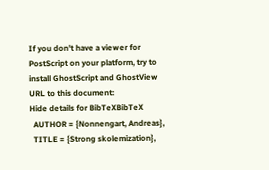If you don't have a viewer for PostScript on your platform, try to install GhostScript and GhostView
URL to this document:
Hide details for BibTeXBibTeX
  AUTHOR = {Nonnengart, Andreas},
  TITLE = {Strong skolemization},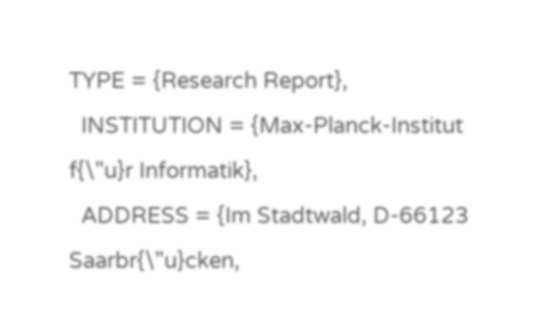TYPE = {Research Report},
  INSTITUTION = {Max-Planck-Institut f{\"u}r Informatik},
  ADDRESS = {Im Stadtwald, D-66123 Saarbr{\"u}cken,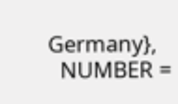Germany},
  NUMBER =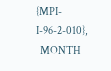{MPI-I-96-2-010},
  MONTH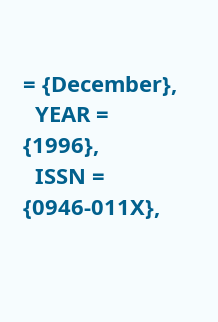= {December},
  YEAR = {1996},
  ISSN = {0946-011X},